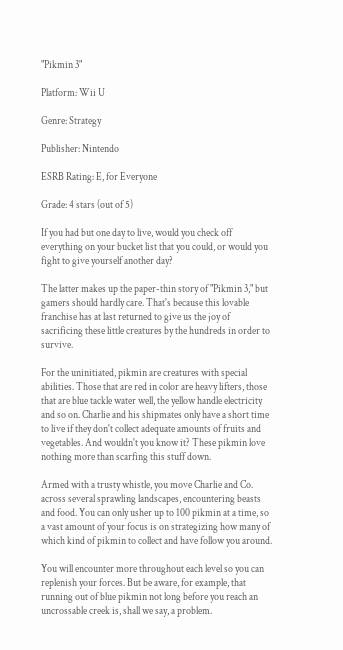"Pikmin 3"

Platform: Wii U

Genre: Strategy

Publisher: Nintendo

ESRB Rating: E, for Everyone

Grade: 4 stars (out of 5)

If you had but one day to live, would you check off everything on your bucket list that you could, or would you fight to give yourself another day?

The latter makes up the paper-thin story of "Pikmin 3," but gamers should hardly care. That's because this lovable franchise has at last returned to give us the joy of sacrificing these little creatures by the hundreds in order to survive.

For the uninitiated, pikmin are creatures with special abilities. Those that are red in color are heavy lifters, those that are blue tackle water well, the yellow handle electricity and so on. Charlie and his shipmates only have a short time to live if they don't collect adequate amounts of fruits and vegetables. And wouldn't you know it? These pikmin love nothing more than scarfing this stuff down.

Armed with a trusty whistle, you move Charlie and Co. across several sprawling landscapes, encountering beasts and food. You can only usher up to 100 pikmin at a time, so a vast amount of your focus is on strategizing how many of which kind of pikmin to collect and have follow you around.

You will encounter more throughout each level so you can replenish your forces. But be aware, for example, that running out of blue pikmin not long before you reach an uncrossable creek is, shall we say, a problem.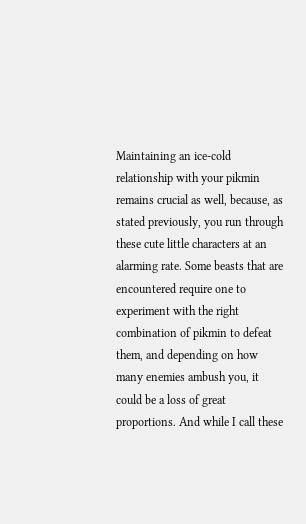Maintaining an ice-cold relationship with your pikmin remains crucial as well, because, as stated previously, you run through these cute little characters at an alarming rate. Some beasts that are encountered require one to experiment with the right combination of pikmin to defeat them, and depending on how many enemies ambush you, it could be a loss of great proportions. And while I call these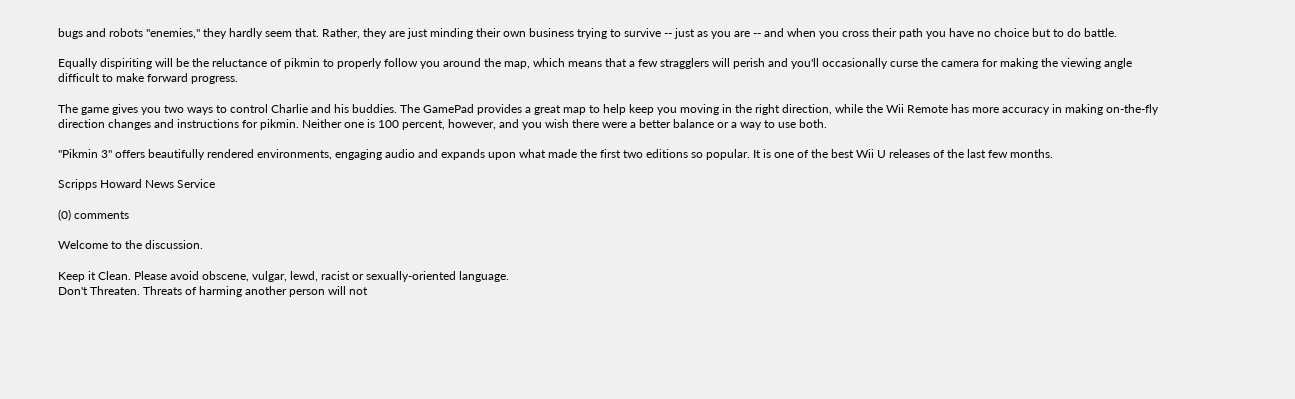bugs and robots "enemies," they hardly seem that. Rather, they are just minding their own business trying to survive -- just as you are -- and when you cross their path you have no choice but to do battle.

Equally dispiriting will be the reluctance of pikmin to properly follow you around the map, which means that a few stragglers will perish and you'll occasionally curse the camera for making the viewing angle difficult to make forward progress.

The game gives you two ways to control Charlie and his buddies. The GamePad provides a great map to help keep you moving in the right direction, while the Wii Remote has more accuracy in making on-the-fly direction changes and instructions for pikmin. Neither one is 100 percent, however, and you wish there were a better balance or a way to use both.

''Pikmin 3" offers beautifully rendered environments, engaging audio and expands upon what made the first two editions so popular. It is one of the best Wii U releases of the last few months.

Scripps Howard News Service

(0) comments

Welcome to the discussion.

Keep it Clean. Please avoid obscene, vulgar, lewd, racist or sexually-oriented language.
Don't Threaten. Threats of harming another person will not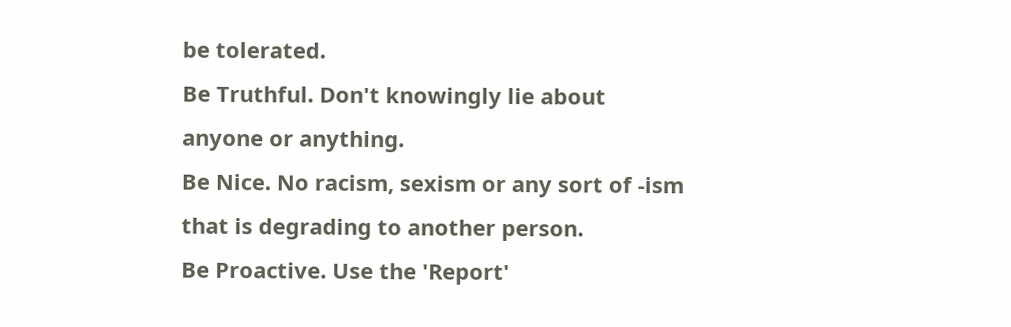be tolerated.
Be Truthful. Don't knowingly lie about anyone or anything.
Be Nice. No racism, sexism or any sort of -ism that is degrading to another person.
Be Proactive. Use the 'Report'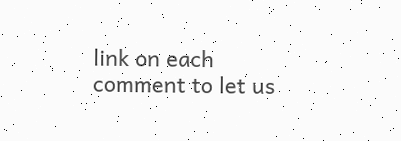link on each comment to let us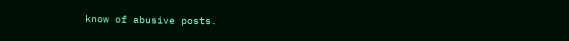know of abusive posts.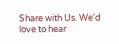Share with Us. We'd love to hear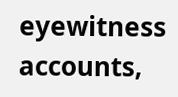eyewitness accounts,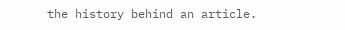the history behind an article.